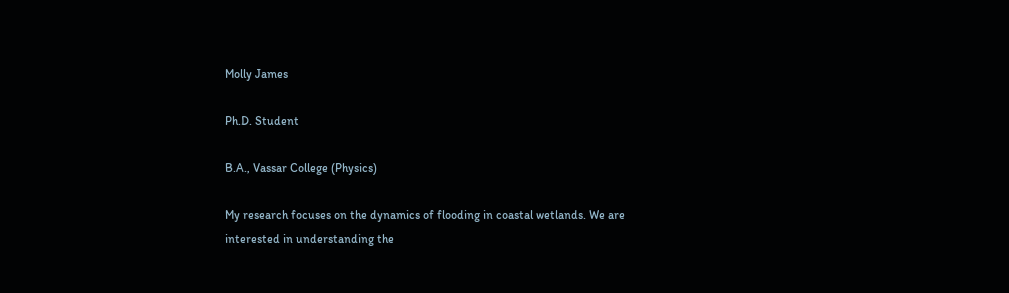Molly James

Ph.D. Student

B.A., Vassar College (Physics)

My research focuses on the dynamics of flooding in coastal wetlands. We are interested in understanding the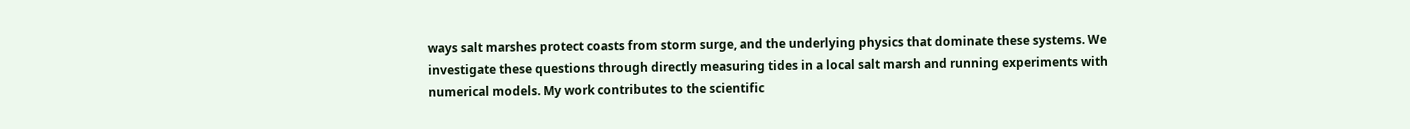ways salt marshes protect coasts from storm surge, and the underlying physics that dominate these systems. We investigate these questions through directly measuring tides in a local salt marsh and running experiments with numerical models. My work contributes to the scientific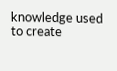knowledge used to create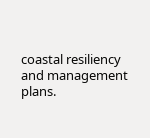coastal resiliency and management plans.